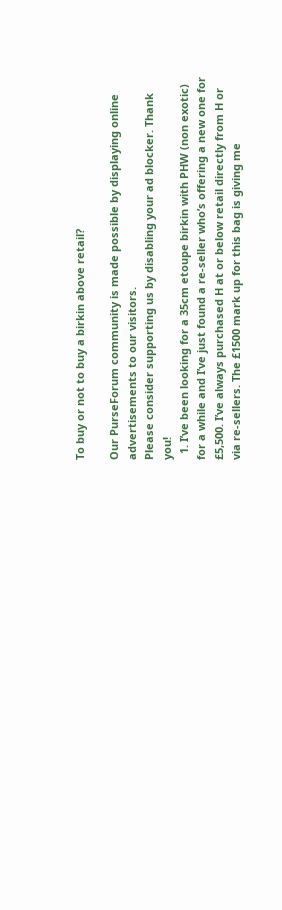To buy or not to buy a birkin above retail?

Our PurseForum community is made possible by displaying online advertisements to our visitors.
Please consider supporting us by disabling your ad blocker. Thank you!
  1. I’ve been looking for a 35cm etoupe birkin with PHW (non exotic) for a while and I’ve just found a re-seller who’s offering a new one for £5,500. I’ve always purchased H at or below retail directly from H or via re-sellers. The £1500 mark up for this bag is giving me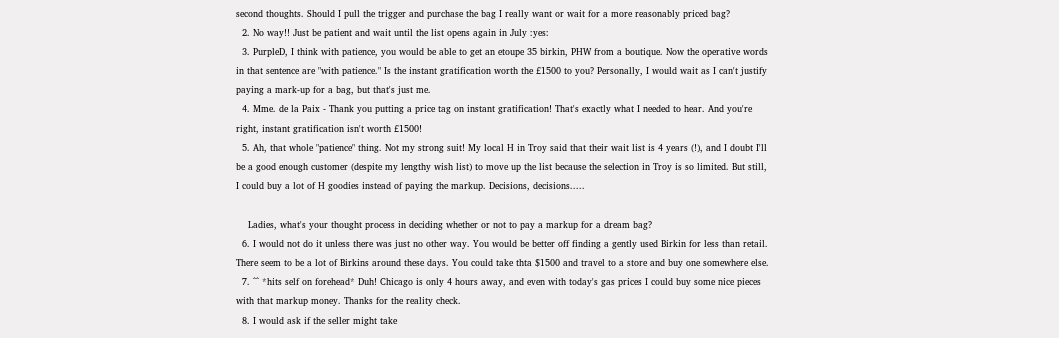second thoughts. Should I pull the trigger and purchase the bag I really want or wait for a more reasonably priced bag?
  2. No way!! Just be patient and wait until the list opens again in July :yes:
  3. PurpleD, I think with patience, you would be able to get an etoupe 35 birkin, PHW from a boutique. Now the operative words in that sentence are "with patience." Is the instant gratification worth the £1500 to you? Personally, I would wait as I can't justify paying a mark-up for a bag, but that's just me.
  4. Mme. de la Paix - Thank you putting a price tag on instant gratification! That's exactly what I needed to hear. And you're right, instant gratification isn't worth £1500!
  5. Ah, that whole "patience" thing. Not my strong suit! My local H in Troy said that their wait list is 4 years (!), and I doubt I'll be a good enough customer (despite my lengthy wish list) to move up the list because the selection in Troy is so limited. But still, I could buy a lot of H goodies instead of paying the markup. Decisions, decisions.....

    Ladies, what's your thought process in deciding whether or not to pay a markup for a dream bag?
  6. I would not do it unless there was just no other way. You would be better off finding a gently used Birkin for less than retail. There seem to be a lot of Birkins around these days. You could take thta $1500 and travel to a store and buy one somewhere else.
  7. ^^ *hits self on forehead* Duh! Chicago is only 4 hours away, and even with today's gas prices I could buy some nice pieces with that markup money. Thanks for the reality check.
  8. I would ask if the seller might take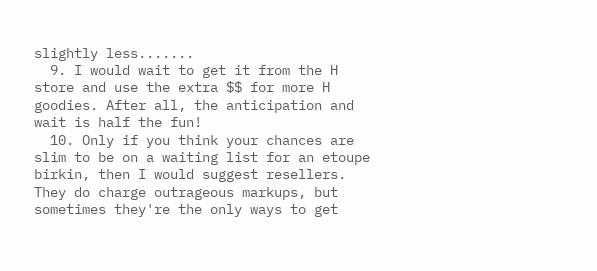slightly less.......
  9. I would wait to get it from the H store and use the extra $$ for more H goodies. After all, the anticipation and wait is half the fun!
  10. Only if you think your chances are slim to be on a waiting list for an etoupe birkin, then I would suggest resellers. They do charge outrageous markups, but sometimes they're the only ways to get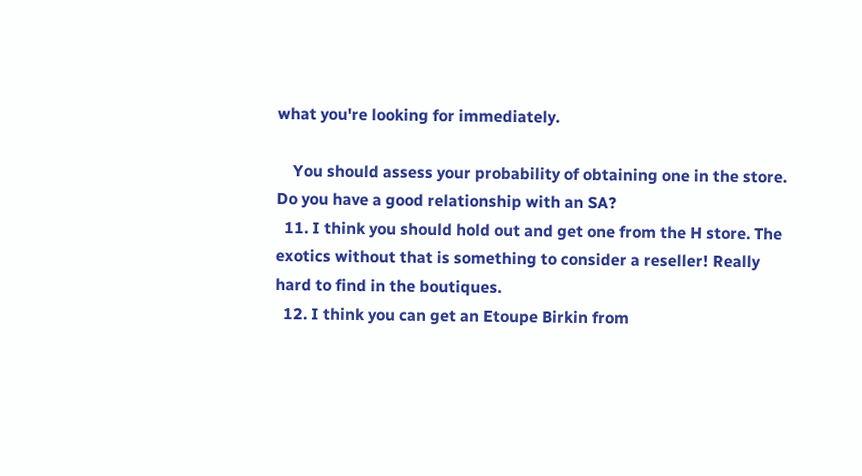what you're looking for immediately.

    You should assess your probability of obtaining one in the store. Do you have a good relationship with an SA?
  11. I think you should hold out and get one from the H store. The exotics without that is something to consider a reseller! Really hard to find in the boutiques.
  12. I think you can get an Etoupe Birkin from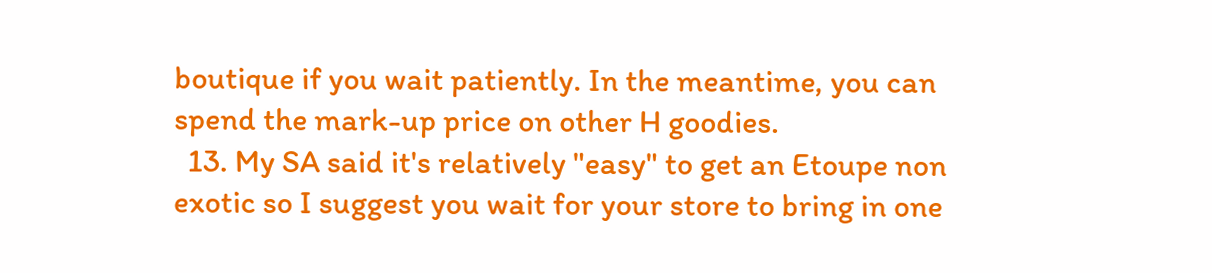boutique if you wait patiently. In the meantime, you can spend the mark-up price on other H goodies.
  13. My SA said it's relatively "easy" to get an Etoupe non exotic so I suggest you wait for your store to bring in one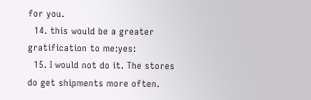for you.
  14. this would be a greater gratification to me:yes:
  15. I would not do it. The stores do get shipments more often.